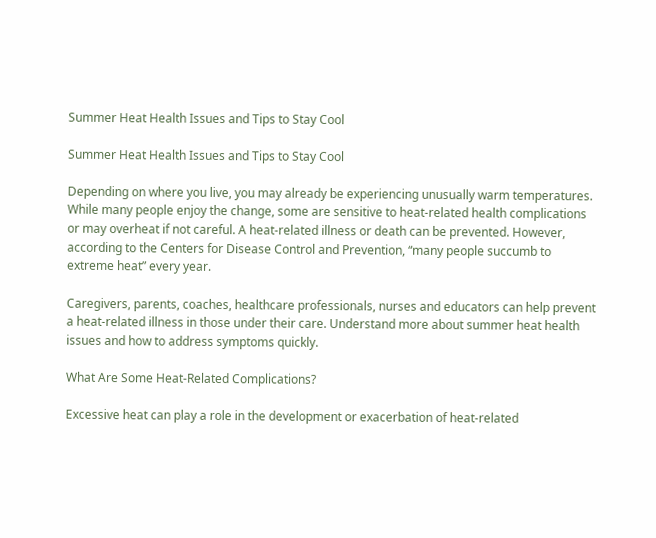Summer Heat Health Issues and Tips to Stay Cool

Summer Heat Health Issues and Tips to Stay Cool

Depending on where you live, you may already be experiencing unusually warm temperatures. While many people enjoy the change, some are sensitive to heat-related health complications or may overheat if not careful. A heat-related illness or death can be prevented. However, according to the Centers for Disease Control and Prevention, “many people succumb to extreme heat” every year.

Caregivers, parents, coaches, healthcare professionals, nurses and educators can help prevent a heat-related illness in those under their care. Understand more about summer heat health issues and how to address symptoms quickly.

What Are Some Heat-Related Complications?

Excessive heat can play a role in the development or exacerbation of heat-related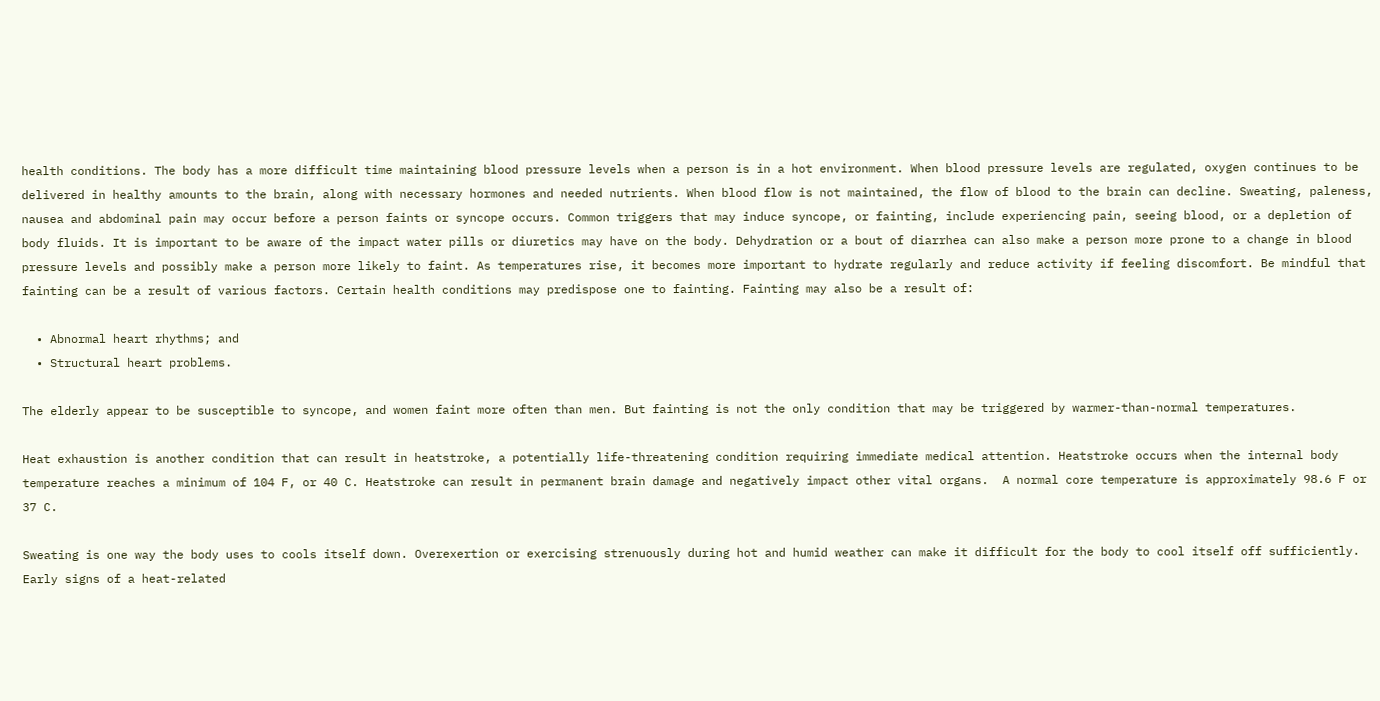health conditions. The body has a more difficult time maintaining blood pressure levels when a person is in a hot environment. When blood pressure levels are regulated, oxygen continues to be delivered in healthy amounts to the brain, along with necessary hormones and needed nutrients. When blood flow is not maintained, the flow of blood to the brain can decline. Sweating, paleness, nausea and abdominal pain may occur before a person faints or syncope occurs. Common triggers that may induce syncope, or fainting, include experiencing pain, seeing blood, or a depletion of body fluids. It is important to be aware of the impact water pills or diuretics may have on the body. Dehydration or a bout of diarrhea can also make a person more prone to a change in blood pressure levels and possibly make a person more likely to faint. As temperatures rise, it becomes more important to hydrate regularly and reduce activity if feeling discomfort. Be mindful that fainting can be a result of various factors. Certain health conditions may predispose one to fainting. Fainting may also be a result of:

  • Abnormal heart rhythms; and
  • Structural heart problems.

The elderly appear to be susceptible to syncope, and women faint more often than men. But fainting is not the only condition that may be triggered by warmer-than-normal temperatures.

Heat exhaustion is another condition that can result in heatstroke, a potentially life-threatening condition requiring immediate medical attention. Heatstroke occurs when the internal body temperature reaches a minimum of 104 F, or 40 C. Heatstroke can result in permanent brain damage and negatively impact other vital organs.  A normal core temperature is approximately 98.6 F or 37 C.

Sweating is one way the body uses to cools itself down. Overexertion or exercising strenuously during hot and humid weather can make it difficult for the body to cool itself off sufficiently. Early signs of a heat-related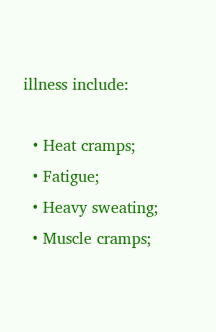illness include:

  • Heat cramps;
  • Fatigue;
  • Heavy sweating;
  • Muscle cramps;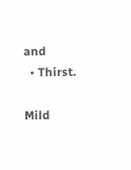and
  • Thirst.

Mild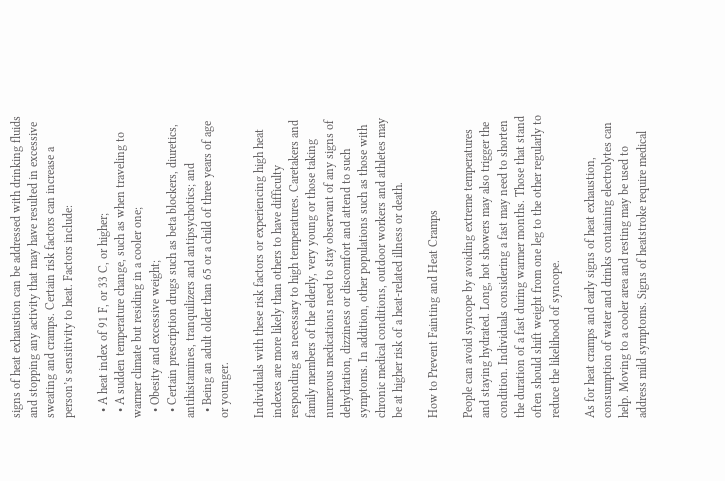signs of heat exhaustion can be addressed with drinking fluids and stopping any activity that may have resulted in excessive sweating and cramps. Certain risk factors can increase a person’s sensitivity to heat. Factors include:

  • A heat index of 91 F, or 33 C, or higher;
  • A sudden temperature change, such as when traveling to warmer climate but residing in a cooler one;
  • Obesity and excessive weight;
  • Certain prescription drugs such as beta blockers, diuretics, antihistamines, tranquilizers and antipsychotics; and
  • Being an adult older than 65 or a child of three years of age or younger.

Individuals with these risk factors or experiencing high heat indexes are more likely than others to have difficulty responding as necessary to high temperatures. Caretakers and family members of the elderly, very young or those taking numerous medications need to stay observant of any signs of dehydration, dizziness or discomfort and attend to such symptoms. In addition, other populations such as those with chronic medical conditions, outdoor workers and athletes may be at higher risk of a heat-related illness or death.

How to Prevent Fainting and Heat Cramps

People can avoid syncope by avoiding extreme temperatures and staying hydrated. Long, hot showers may also trigger the condition. Individuals considering a fast may need to shorten the duration of a fast during warmer months. Those that stand often should shift weight from one leg to the other regularly to reduce the likelihood of syncope.

As for heat cramps and early signs of heat exhaustion, consumption of water and drinks containing electrolytes can help. Moving to a cooler area and resting may be used to address mild symptoms. Signs of heatstroke require medical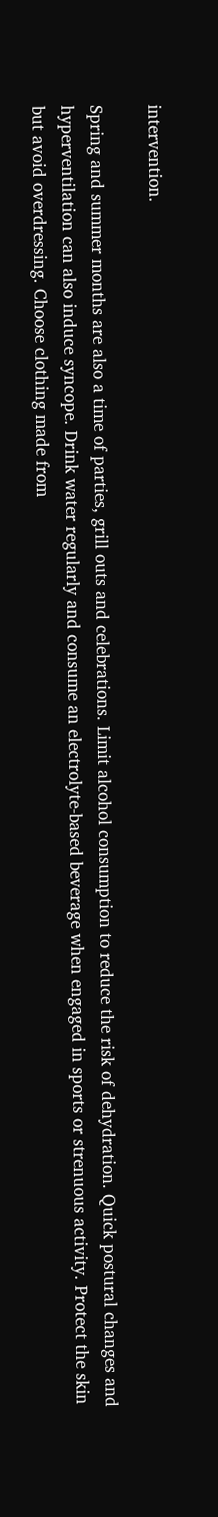intervention.

Spring and summer months are also a time of parties, grill outs and celebrations. Limit alcohol consumption to reduce the risk of dehydration. Quick postural changes and hyperventilation can also induce syncope. Drink water regularly and consume an electrolyte-based beverage when engaged in sports or strenuous activity. Protect the skin but avoid overdressing. Choose clothing made from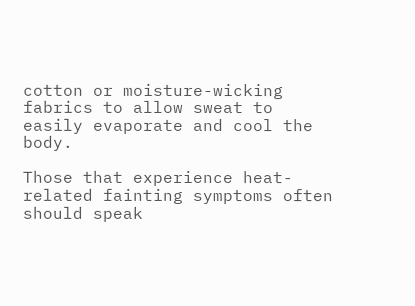cotton or moisture-wicking fabrics to allow sweat to easily evaporate and cool the body.

Those that experience heat-related fainting symptoms often should speak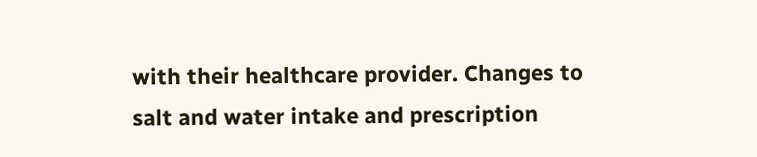with their healthcare provider. Changes to salt and water intake and prescription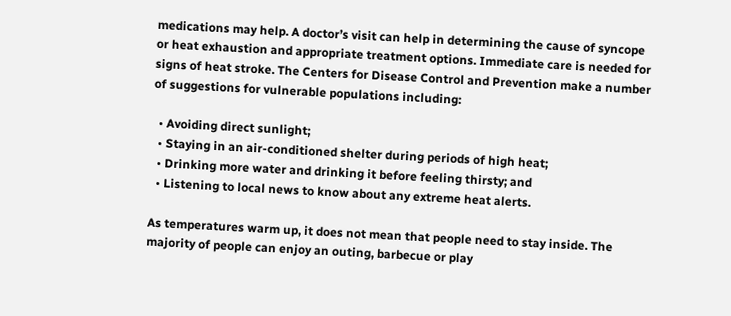medications may help. A doctor’s visit can help in determining the cause of syncope or heat exhaustion and appropriate treatment options. Immediate care is needed for signs of heat stroke. The Centers for Disease Control and Prevention make a number of suggestions for vulnerable populations including:

  • Avoiding direct sunlight;
  • Staying in an air-conditioned shelter during periods of high heat;
  • Drinking more water and drinking it before feeling thirsty; and
  • Listening to local news to know about any extreme heat alerts.

As temperatures warm up, it does not mean that people need to stay inside. The majority of people can enjoy an outing, barbecue or play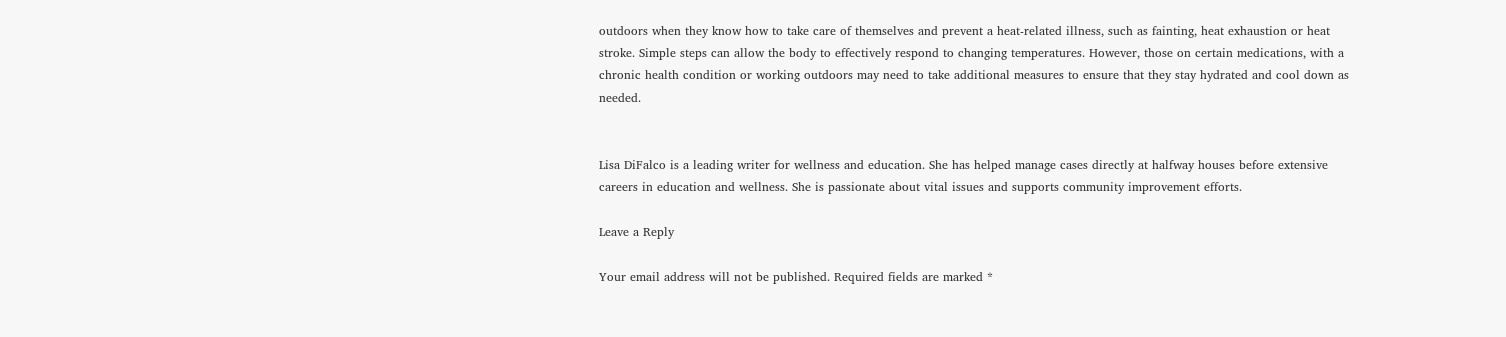outdoors when they know how to take care of themselves and prevent a heat-related illness, such as fainting, heat exhaustion or heat stroke. Simple steps can allow the body to effectively respond to changing temperatures. However, those on certain medications, with a chronic health condition or working outdoors may need to take additional measures to ensure that they stay hydrated and cool down as needed.


Lisa DiFalco is a leading writer for wellness and education. She has helped manage cases directly at halfway houses before extensive careers in education and wellness. She is passionate about vital issues and supports community improvement efforts.

Leave a Reply

Your email address will not be published. Required fields are marked *